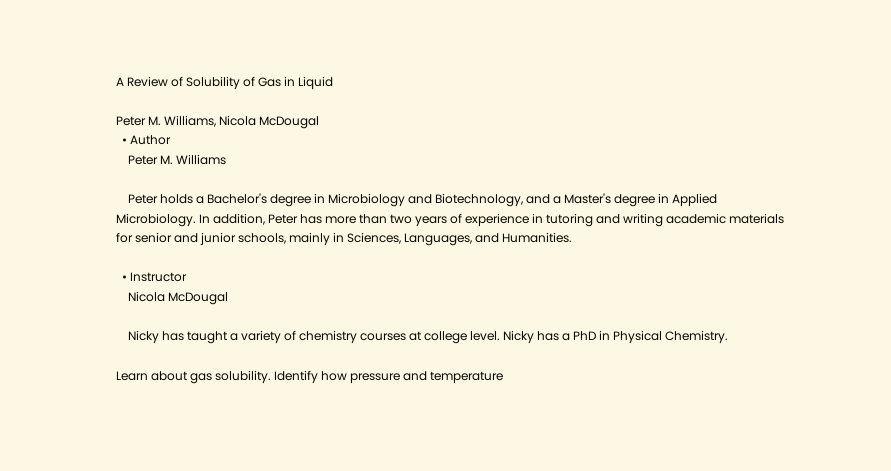A Review of Solubility of Gas in Liquid

Peter M. Williams, Nicola McDougal
  • Author
    Peter M. Williams

    Peter holds a Bachelor's degree in Microbiology and Biotechnology, and a Master's degree in Applied Microbiology. In addition, Peter has more than two years of experience in tutoring and writing academic materials for senior and junior schools, mainly in Sciences, Languages, and Humanities.

  • Instructor
    Nicola McDougal

    Nicky has taught a variety of chemistry courses at college level. Nicky has a PhD in Physical Chemistry.

Learn about gas solubility. Identify how pressure and temperature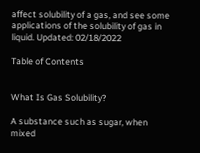affect solubility of a gas, and see some applications of the solubility of gas in liquid. Updated: 02/18/2022

Table of Contents


What Is Gas Solubility?

A substance such as sugar, when mixed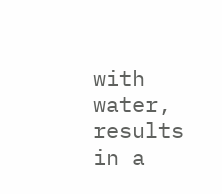with water, results in a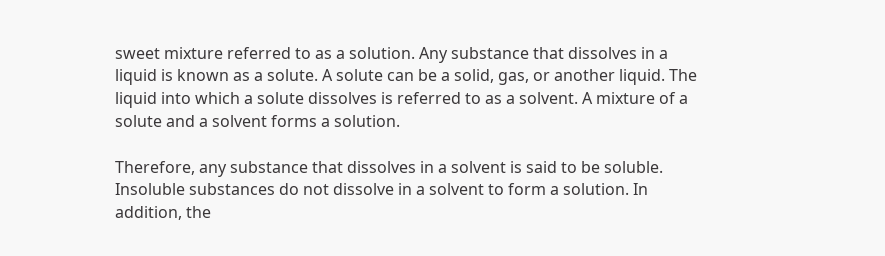sweet mixture referred to as a solution. Any substance that dissolves in a liquid is known as a solute. A solute can be a solid, gas, or another liquid. The liquid into which a solute dissolves is referred to as a solvent. A mixture of a solute and a solvent forms a solution.

Therefore, any substance that dissolves in a solvent is said to be soluble. Insoluble substances do not dissolve in a solvent to form a solution. In addition, the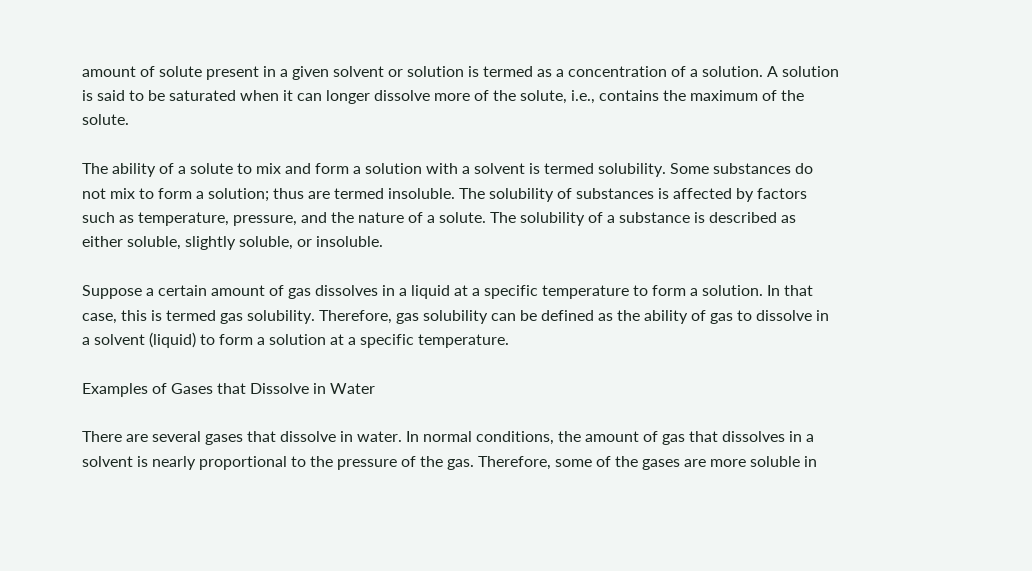amount of solute present in a given solvent or solution is termed as a concentration of a solution. A solution is said to be saturated when it can longer dissolve more of the solute, i.e., contains the maximum of the solute.

The ability of a solute to mix and form a solution with a solvent is termed solubility. Some substances do not mix to form a solution; thus are termed insoluble. The solubility of substances is affected by factors such as temperature, pressure, and the nature of a solute. The solubility of a substance is described as either soluble, slightly soluble, or insoluble.

Suppose a certain amount of gas dissolves in a liquid at a specific temperature to form a solution. In that case, this is termed gas solubility. Therefore, gas solubility can be defined as the ability of gas to dissolve in a solvent (liquid) to form a solution at a specific temperature.

Examples of Gases that Dissolve in Water

There are several gases that dissolve in water. In normal conditions, the amount of gas that dissolves in a solvent is nearly proportional to the pressure of the gas. Therefore, some of the gases are more soluble in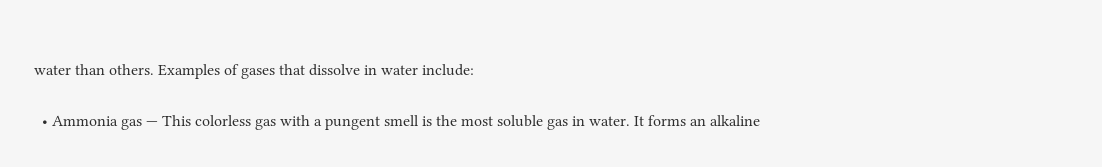water than others. Examples of gases that dissolve in water include:

  • Ammonia gas — This colorless gas with a pungent smell is the most soluble gas in water. It forms an alkaline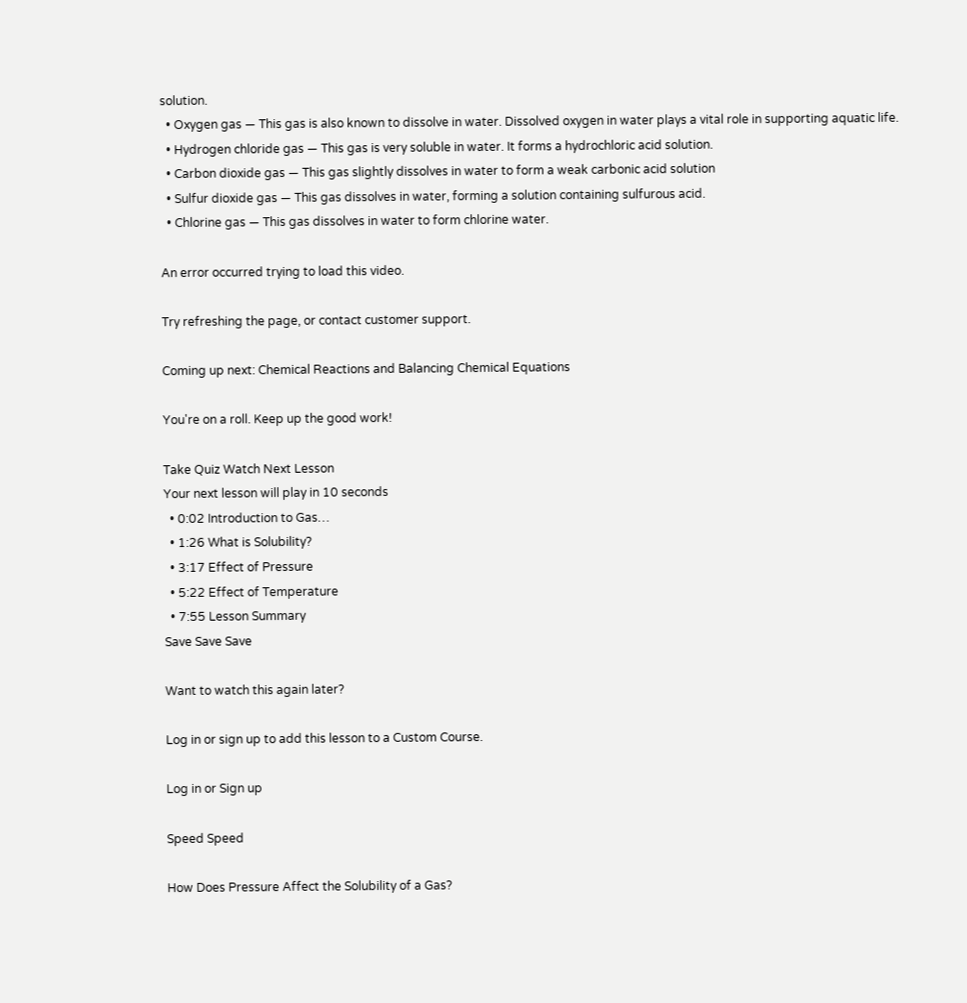solution.
  • Oxygen gas — This gas is also known to dissolve in water. Dissolved oxygen in water plays a vital role in supporting aquatic life.
  • Hydrogen chloride gas — This gas is very soluble in water. It forms a hydrochloric acid solution.
  • Carbon dioxide gas — This gas slightly dissolves in water to form a weak carbonic acid solution
  • Sulfur dioxide gas — This gas dissolves in water, forming a solution containing sulfurous acid.
  • Chlorine gas — This gas dissolves in water to form chlorine water.

An error occurred trying to load this video.

Try refreshing the page, or contact customer support.

Coming up next: Chemical Reactions and Balancing Chemical Equations

You're on a roll. Keep up the good work!

Take Quiz Watch Next Lesson
Your next lesson will play in 10 seconds
  • 0:02 Introduction to Gas…
  • 1:26 What is Solubility?
  • 3:17 Effect of Pressure
  • 5:22 Effect of Temperature
  • 7:55 Lesson Summary
Save Save Save

Want to watch this again later?

Log in or sign up to add this lesson to a Custom Course.

Log in or Sign up

Speed Speed

How Does Pressure Affect the Solubility of a Gas?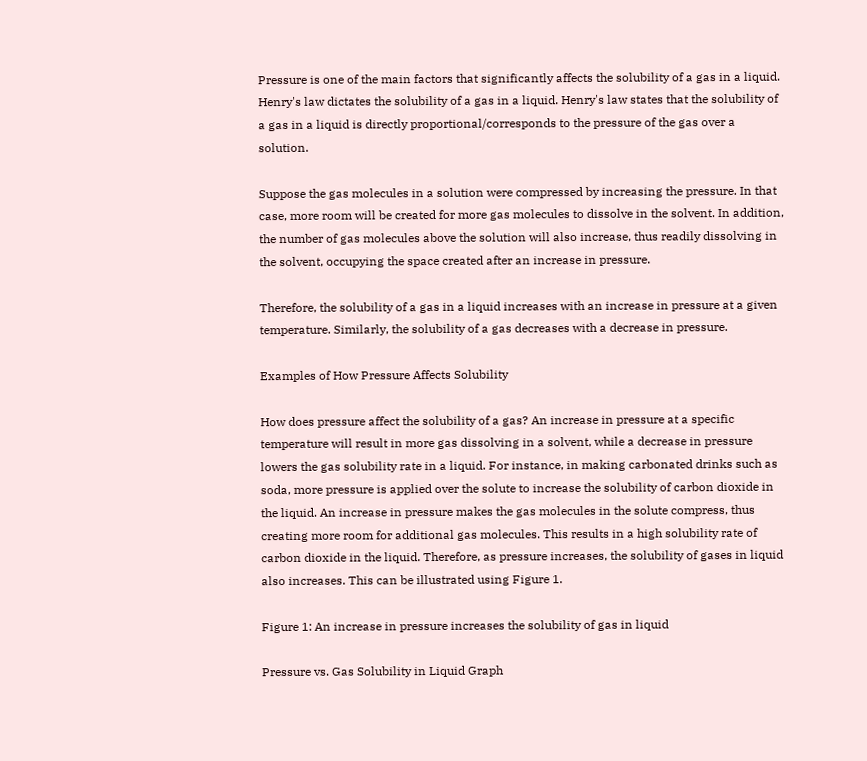Pressure is one of the main factors that significantly affects the solubility of a gas in a liquid. Henry's law dictates the solubility of a gas in a liquid. Henry's law states that the solubility of a gas in a liquid is directly proportional/corresponds to the pressure of the gas over a solution.

Suppose the gas molecules in a solution were compressed by increasing the pressure. In that case, more room will be created for more gas molecules to dissolve in the solvent. In addition, the number of gas molecules above the solution will also increase, thus readily dissolving in the solvent, occupying the space created after an increase in pressure.

Therefore, the solubility of a gas in a liquid increases with an increase in pressure at a given temperature. Similarly, the solubility of a gas decreases with a decrease in pressure.

Examples of How Pressure Affects Solubility

How does pressure affect the solubility of a gas? An increase in pressure at a specific temperature will result in more gas dissolving in a solvent, while a decrease in pressure lowers the gas solubility rate in a liquid. For instance, in making carbonated drinks such as soda, more pressure is applied over the solute to increase the solubility of carbon dioxide in the liquid. An increase in pressure makes the gas molecules in the solute compress, thus creating more room for additional gas molecules. This results in a high solubility rate of carbon dioxide in the liquid. Therefore, as pressure increases, the solubility of gases in liquid also increases. This can be illustrated using Figure 1.

Figure 1: An increase in pressure increases the solubility of gas in liquid

Pressure vs. Gas Solubility in Liquid Graph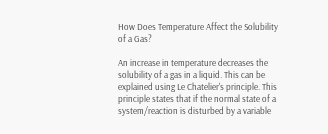How Does Temperature Affect the Solubility of a Gas?

An increase in temperature decreases the solubility of a gas in a liquid. This can be explained using Le Chatelier's principle. This principle states that if the normal state of a system/reaction is disturbed by a variable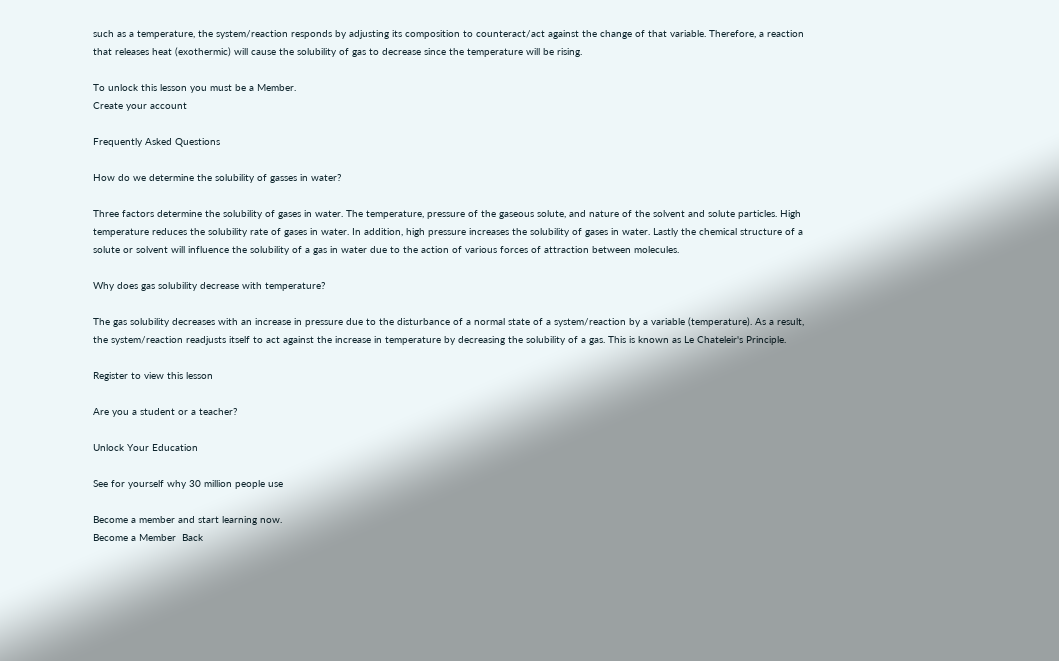such as a temperature, the system/reaction responds by adjusting its composition to counteract/act against the change of that variable. Therefore, a reaction that releases heat (exothermic) will cause the solubility of gas to decrease since the temperature will be rising.

To unlock this lesson you must be a Member.
Create your account

Frequently Asked Questions

How do we determine the solubility of gasses in water?

Three factors determine the solubility of gases in water. The temperature, pressure of the gaseous solute, and nature of the solvent and solute particles. High temperature reduces the solubility rate of gases in water. In addition, high pressure increases the solubility of gases in water. Lastly the chemical structure of a solute or solvent will influence the solubility of a gas in water due to the action of various forces of attraction between molecules.

Why does gas solubility decrease with temperature?

The gas solubility decreases with an increase in pressure due to the disturbance of a normal state of a system/reaction by a variable (temperature). As a result, the system/reaction readjusts itself to act against the increase in temperature by decreasing the solubility of a gas. This is known as Le Chateleir's Principle.

Register to view this lesson

Are you a student or a teacher?

Unlock Your Education

See for yourself why 30 million people use

Become a member and start learning now.
Become a Member  Back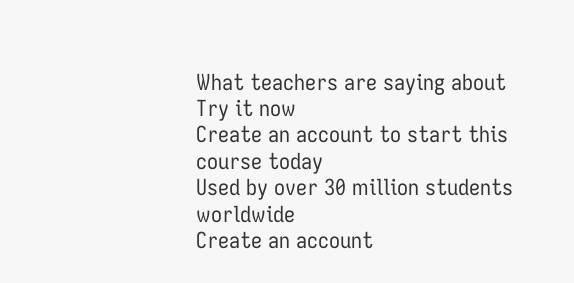What teachers are saying about
Try it now
Create an account to start this course today
Used by over 30 million students worldwide
Create an account